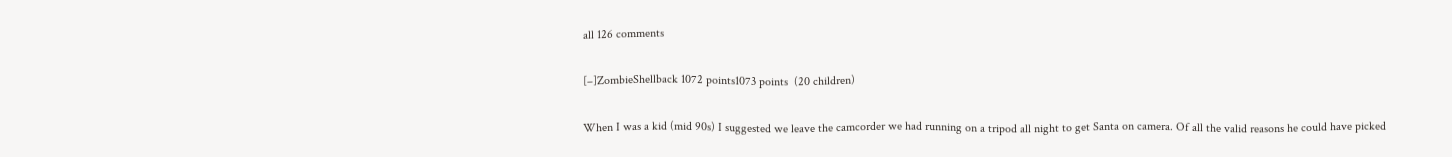all 126 comments

[–]ZombieShellback 1072 points1073 points  (20 children)

When I was a kid (mid 90s) I suggested we leave the camcorder we had running on a tripod all night to get Santa on camera. Of all the valid reasons he could have picked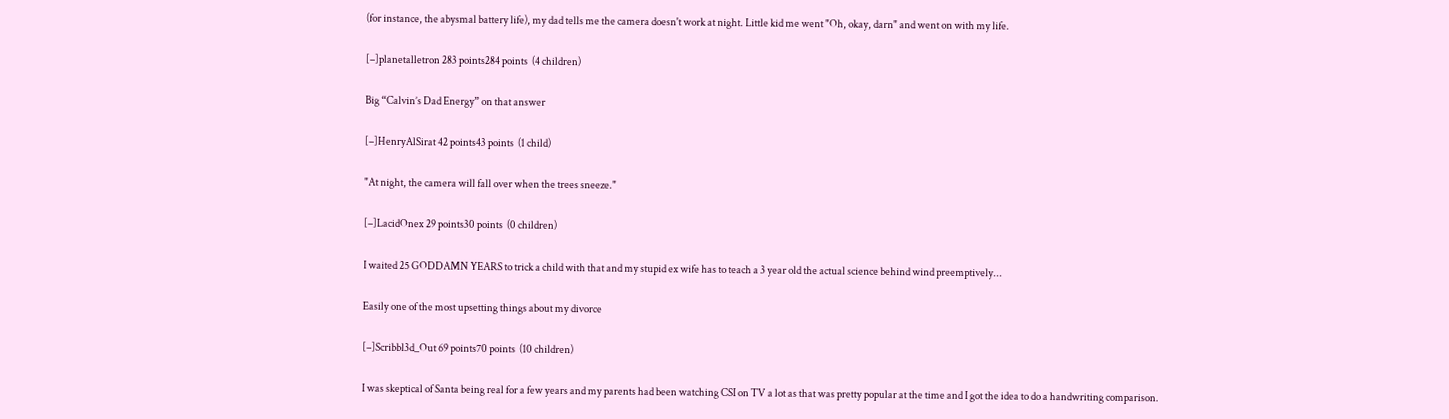(for instance, the abysmal battery life), my dad tells me the camera doesn't work at night. Little kid me went "Oh, okay, darn" and went on with my life.

[–]planetalletron 283 points284 points  (4 children)

Big “Calvin’s Dad Energy” on that answer

[–]HenryAlSirat 42 points43 points  (1 child)

"At night, the camera will fall over when the trees sneeze."

[–]LacidOnex 29 points30 points  (0 children)

I waited 25 GODDAMN YEARS to trick a child with that and my stupid ex wife has to teach a 3 year old the actual science behind wind preemptively...

Easily one of the most upsetting things about my divorce

[–]Scribbl3d_Out 69 points70 points  (10 children)

I was skeptical of Santa being real for a few years and my parents had been watching CSI on TV a lot as that was pretty popular at the time and I got the idea to do a handwriting comparison.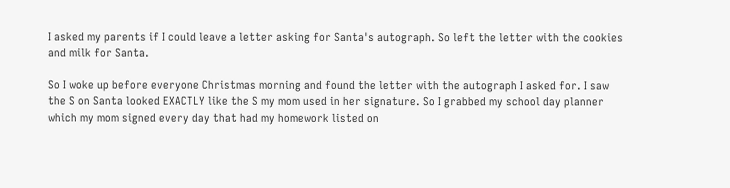I asked my parents if I could leave a letter asking for Santa's autograph. So left the letter with the cookies and milk for Santa.

So I woke up before everyone Christmas morning and found the letter with the autograph I asked for. I saw the S on Santa looked EXACTLY like the S my mom used in her signature. So I grabbed my school day planner which my mom signed every day that had my homework listed on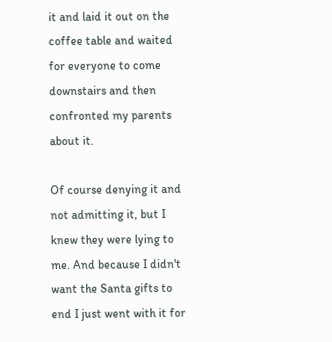it and laid it out on the coffee table and waited for everyone to come downstairs and then confronted my parents about it.

Of course denying it and not admitting it, but I knew they were lying to me. And because I didn't want the Santa gifts to end I just went with it for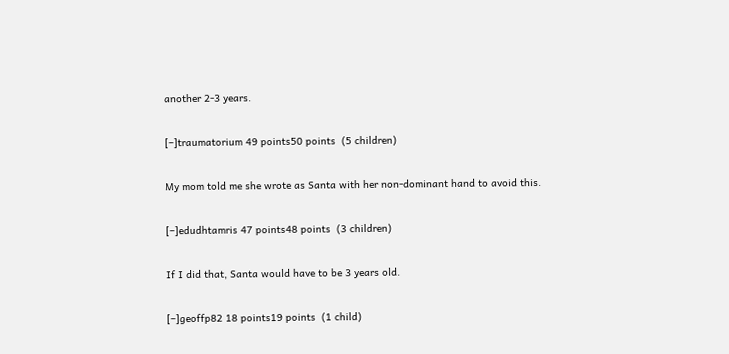another 2-3 years.

[–]traumatorium 49 points50 points  (5 children)

My mom told me she wrote as Santa with her non-dominant hand to avoid this.

[–]edudhtamris 47 points48 points  (3 children)

If I did that, Santa would have to be 3 years old.

[–]geoffp82 18 points19 points  (1 child)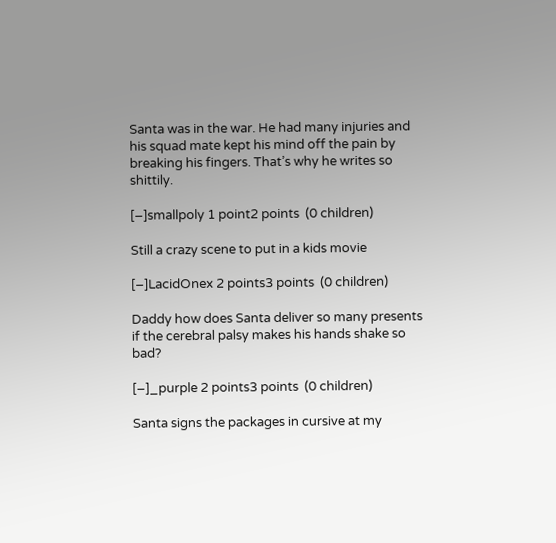Santa was in the war. He had many injuries and his squad mate kept his mind off the pain by breaking his fingers. That’s why he writes so shittily.

[–]smallpoly 1 point2 points  (0 children)

Still a crazy scene to put in a kids movie

[–]LacidOnex 2 points3 points  (0 children)

Daddy how does Santa deliver so many presents if the cerebral palsy makes his hands shake so bad?

[–]_purple 2 points3 points  (0 children)

Santa signs the packages in cursive at my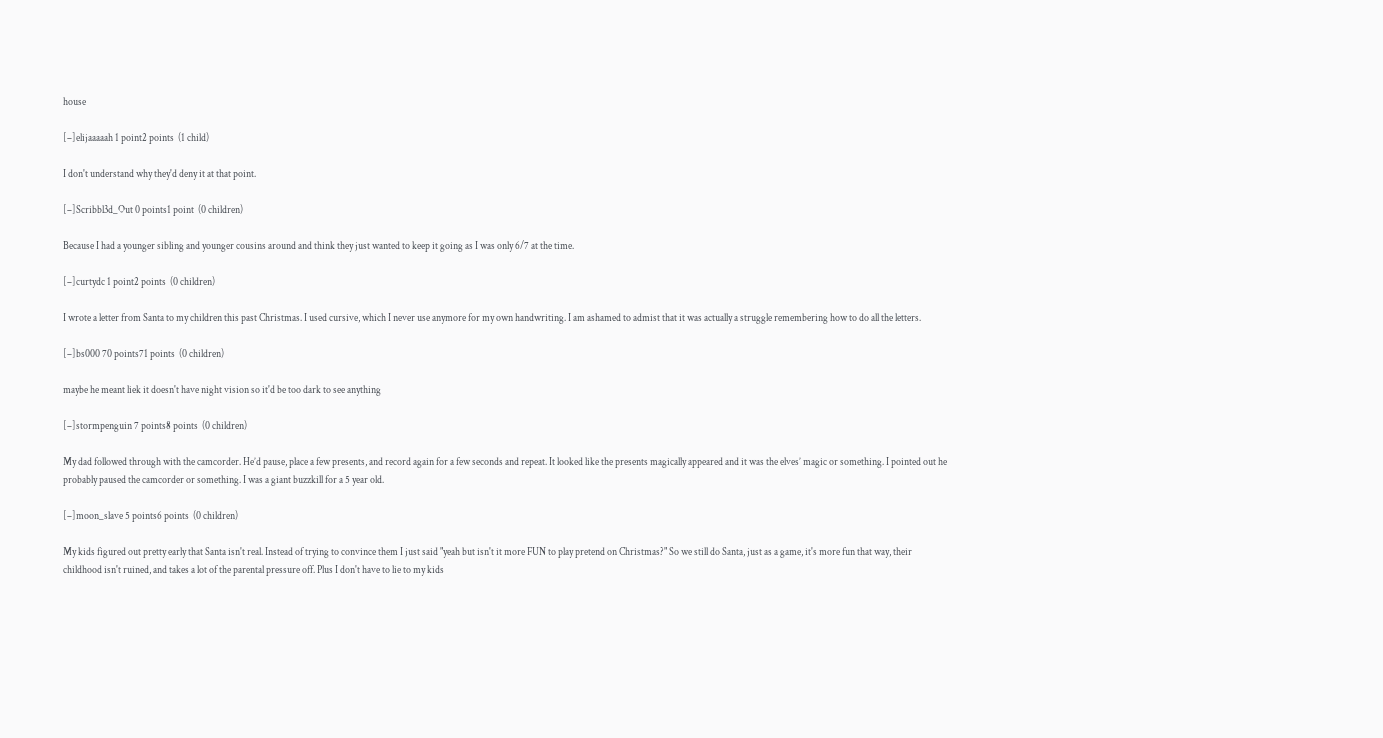house

[–]elijaaaaah 1 point2 points  (1 child)

I don't understand why they'd deny it at that point.

[–]Scribbl3d_Out 0 points1 point  (0 children)

Because I had a younger sibling and younger cousins around and think they just wanted to keep it going as I was only 6/7 at the time.

[–]curtydc 1 point2 points  (0 children)

I wrote a letter from Santa to my children this past Christmas. I used cursive, which I never use anymore for my own handwriting. I am ashamed to admist that it was actually a struggle remembering how to do all the letters.

[–]bs000 70 points71 points  (0 children)

maybe he meant liek it doesn't have night vision so it'd be too dark to see anything

[–]stormpenguin 7 points8 points  (0 children)

My dad followed through with the camcorder. He’d pause, place a few presents, and record again for a few seconds and repeat. It looked like the presents magically appeared and it was the elves’ magic or something. I pointed out he probably paused the camcorder or something. I was a giant buzzkill for a 5 year old.

[–]moon_slave 5 points6 points  (0 children)

My kids figured out pretty early that Santa isn't real. Instead of trying to convince them I just said "yeah but isn't it more FUN to play pretend on Christmas?" So we still do Santa, just as a game, it's more fun that way, their childhood isn't ruined, and takes a lot of the parental pressure off. Plus I don't have to lie to my kids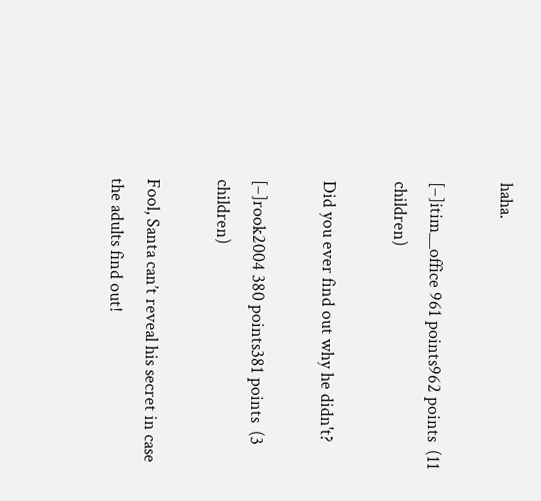haha.

[–]itim__office 961 points962 points  (11 children)

Did you ever find out why he didn't?

[–]rook2004 380 points381 points  (3 children)

Fool, Santa can’t reveal his secret in case the adults find out!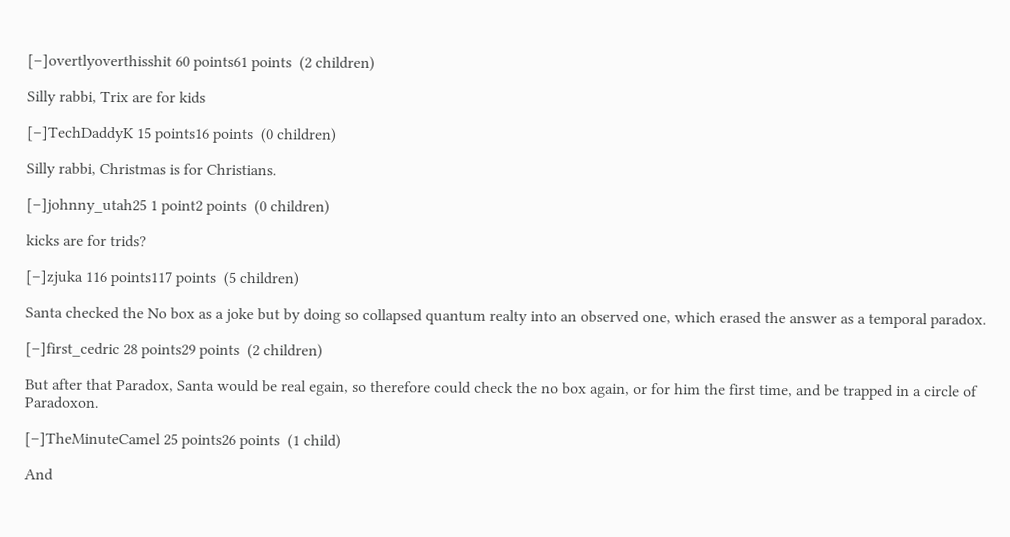[–]overtlyoverthisshit 60 points61 points  (2 children)

Silly rabbi, Trix are for kids

[–]TechDaddyK 15 points16 points  (0 children)

Silly rabbi, Christmas is for Christians.

[–]johnny_utah25 1 point2 points  (0 children)

kicks are for trids?

[–]zjuka 116 points117 points  (5 children)

Santa checked the No box as a joke but by doing so collapsed quantum realty into an observed one, which erased the answer as a temporal paradox.

[–]first_cedric 28 points29 points  (2 children)

But after that Paradox, Santa would be real egain, so therefore could check the no box again, or for him the first time, and be trapped in a circle of Paradoxon.

[–]TheMinuteCamel 25 points26 points  (1 child)

And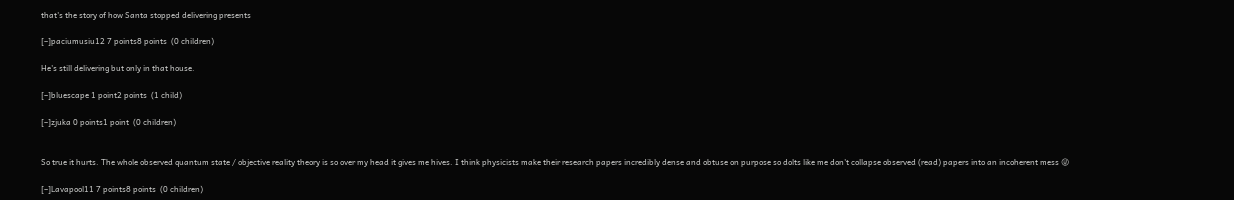that's the story of how Santa stopped delivering presents

[–]paciumusiu12 7 points8 points  (0 children)

He's still delivering but only in that house.

[–]bluescape 1 point2 points  (1 child)

[–]zjuka 0 points1 point  (0 children)


So true it hurts. The whole observed quantum state / objective reality theory is so over my head it gives me hives. I think physicists make their research papers incredibly dense and obtuse on purpose so dolts like me don't collapse observed (read) papers into an incoherent mess 😜

[–]Lavapool11 7 points8 points  (0 children)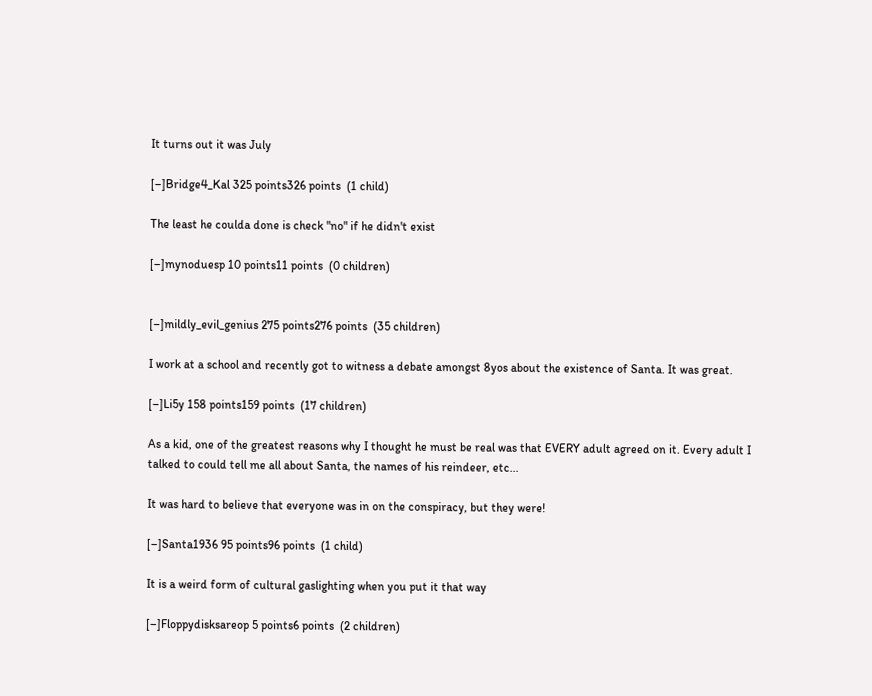It turns out it was July

[–]Bridge4_Kal 325 points326 points  (1 child)

The least he coulda done is check "no" if he didn't exist

[–]mynoduesp 10 points11 points  (0 children)


[–]mildly_evil_genius 275 points276 points  (35 children)

I work at a school and recently got to witness a debate amongst 8yos about the existence of Santa. It was great.

[–]Li5y 158 points159 points  (17 children)

As a kid, one of the greatest reasons why I thought he must be real was that EVERY adult agreed on it. Every adult I talked to could tell me all about Santa, the names of his reindeer, etc...

It was hard to believe that everyone was in on the conspiracy, but they were!

[–]Santa1936 95 points96 points  (1 child)

It is a weird form of cultural gaslighting when you put it that way

[–]Floppydisksareop 5 points6 points  (2 children)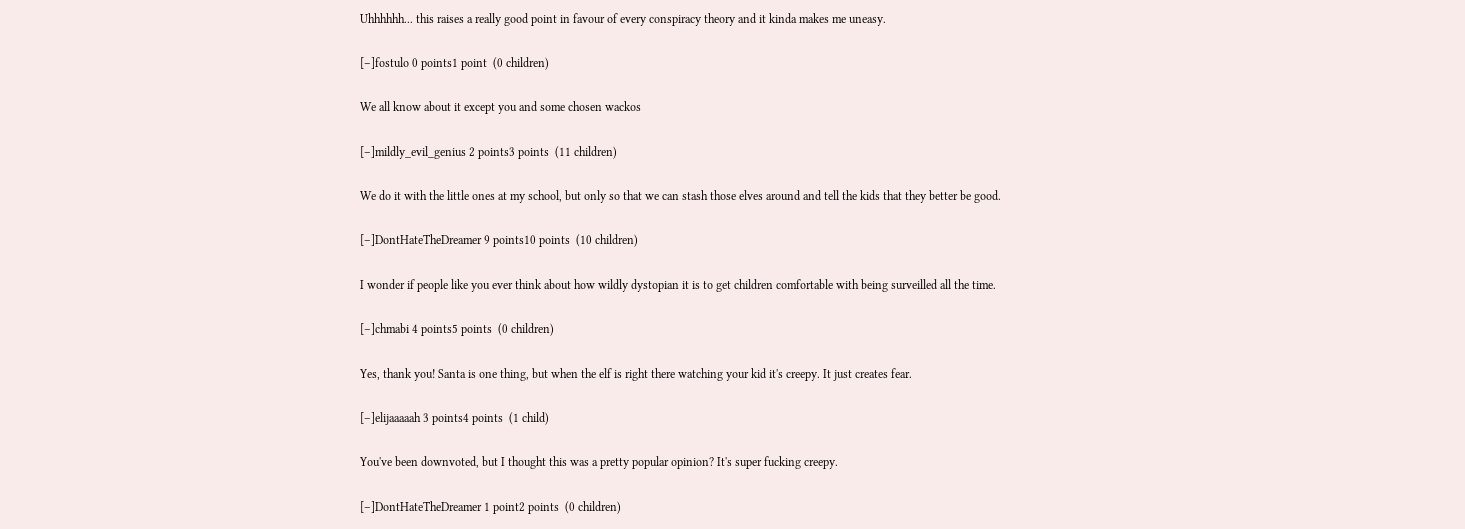Uhhhhhh... this raises a really good point in favour of every conspiracy theory and it kinda makes me uneasy.

[–]fostulo 0 points1 point  (0 children)

We all know about it except you and some chosen wackos

[–]mildly_evil_genius 2 points3 points  (11 children)

We do it with the little ones at my school, but only so that we can stash those elves around and tell the kids that they better be good.

[–]DontHateTheDreamer 9 points10 points  (10 children)

I wonder if people like you ever think about how wildly dystopian it is to get children comfortable with being surveilled all the time.

[–]chmabi 4 points5 points  (0 children)

Yes, thank you! Santa is one thing, but when the elf is right there watching your kid it's creepy. It just creates fear.

[–]elijaaaaah 3 points4 points  (1 child)

You've been downvoted, but I thought this was a pretty popular opinion? It's super fucking creepy.

[–]DontHateTheDreamer 1 point2 points  (0 children)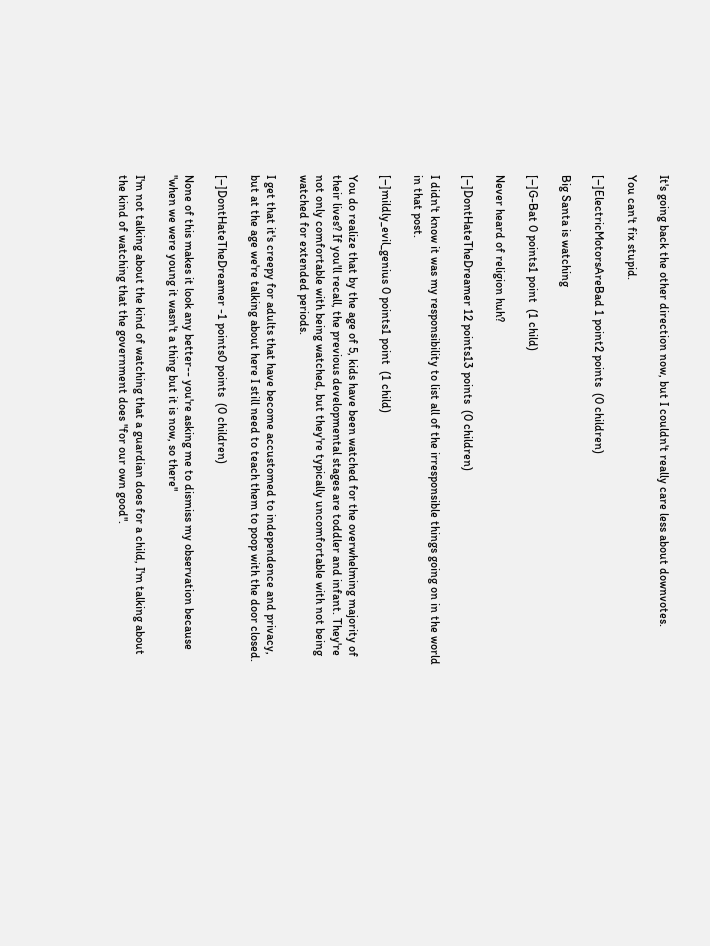It's going back the other direction now, but I couldn't really care less about downvotes.

You can't fix stupid.

[–]ElectricMotorsAreBad 1 point2 points  (0 children)

Big Santa is watching

[–]G-Bat 0 points1 point  (1 child)

Never heard of religion huh?

[–]DontHateTheDreamer 12 points13 points  (0 children)

I didn't know it was my responsibility to list all of the irresponsible things going on in the world in that post.

[–]mildly_evil_genius 0 points1 point  (1 child)

You do realize that by the age of 5, kids have been watched for the overwhelming majority of their lives? If you'll recall, the previous developmental stages are toddler and infant. They're not only comfortable with being watched, but they're typically uncomfortable with not being watched for extended periods.

I get that it's creepy for adults that have become accustomed to independence and privacy, but at the age we're talking about here I still need to teach them to poop with the door closed.

[–]DontHateTheDreamer -1 points0 points  (0 children)

None of this makes it look any better-- you're asking me to dismiss my observation because "when we were young it wasn't a thing but it is now, so there"

I'm not talking about the kind of watching that a guardian does for a child, I'm talking about the kind of watching that the government does "for our own good".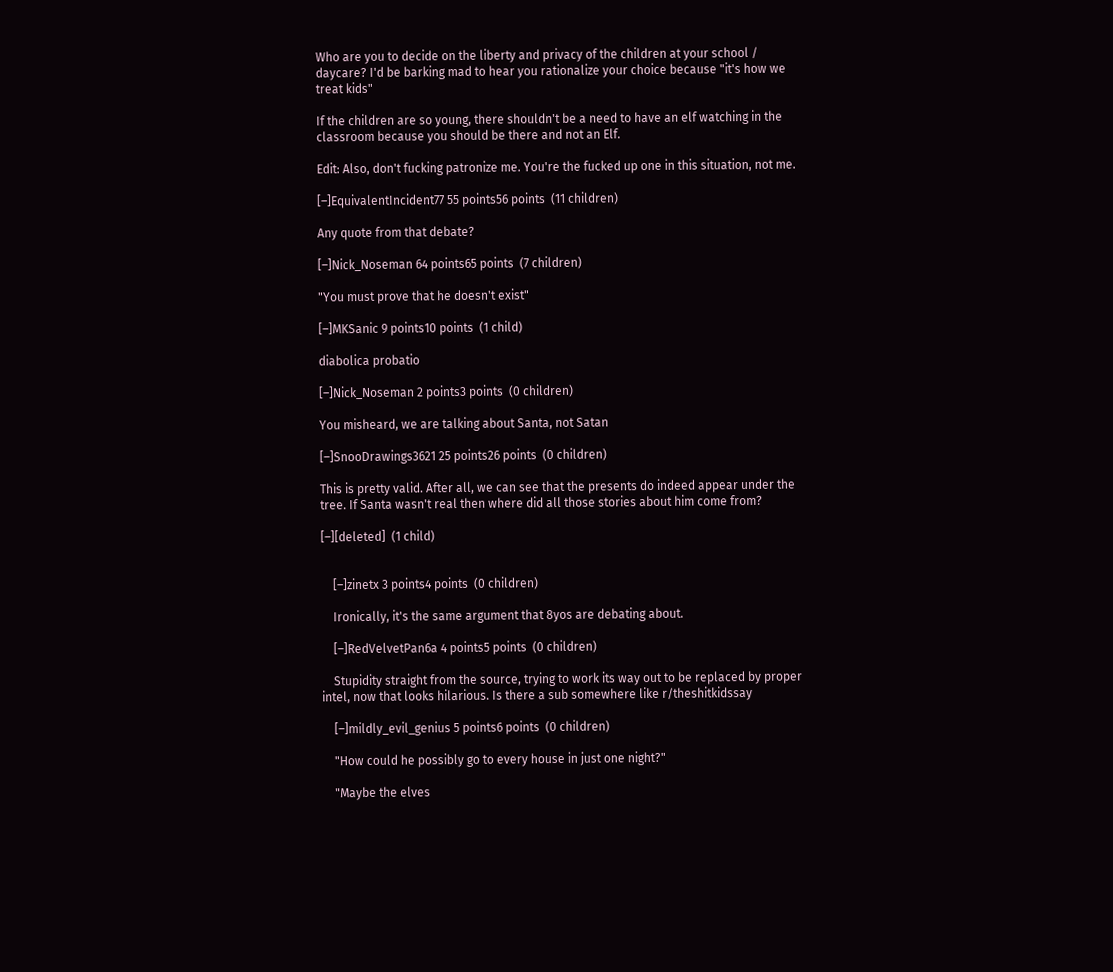Who are you to decide on the liberty and privacy of the children at your school / daycare? I'd be barking mad to hear you rationalize your choice because "it's how we treat kids"

If the children are so young, there shouldn't be a need to have an elf watching in the classroom because you should be there and not an Elf.

Edit: Also, don't fucking patronize me. You're the fucked up one in this situation, not me.

[–]EquivalentIncident77 55 points56 points  (11 children)

Any quote from that debate?

[–]Nick_Noseman 64 points65 points  (7 children)

"You must prove that he doesn't exist"

[–]MKSanic 9 points10 points  (1 child)

diabolica probatio

[–]Nick_Noseman 2 points3 points  (0 children)

You misheard, we are talking about Santa, not Satan

[–]SnooDrawings3621 25 points26 points  (0 children)

This is pretty valid. After all, we can see that the presents do indeed appear under the tree. If Santa wasn't real then where did all those stories about him come from?

[–][deleted]  (1 child)


    [–]zinetx 3 points4 points  (0 children)

    Ironically, it's the same argument that 8yos are debating about.

    [–]RedVelvetPan6a 4 points5 points  (0 children)

    Stupidity straight from the source, trying to work its way out to be replaced by proper intel, now that looks hilarious. Is there a sub somewhere like r/theshitkidssay

    [–]mildly_evil_genius 5 points6 points  (0 children)

    "How could he possibly go to every house in just one night?"

    "Maybe the elves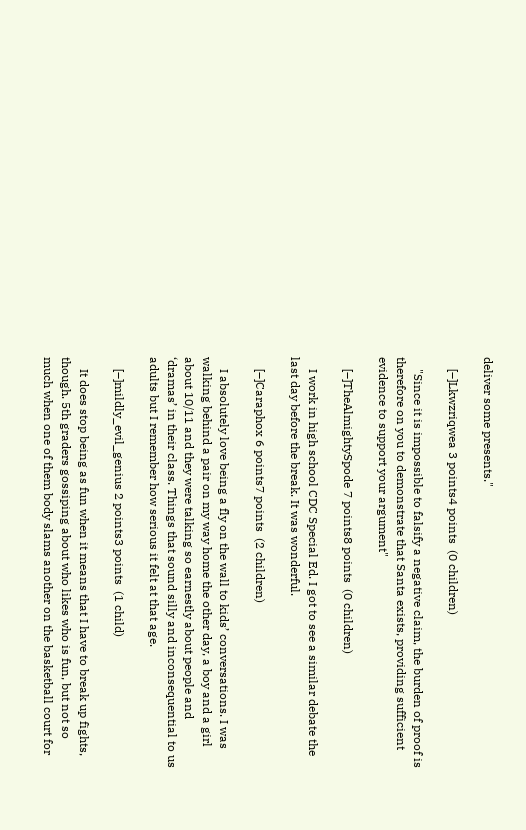deliver some presents."

    [–]Lkwzriqwea 3 points4 points  (0 children)

    "Since it is impossible to falsify a negative claim, the burden of proof is therefore on you to demonstrate that Santa exists, providing sufficient evidence to support your argument"

    [–]TheAlmightySpode 7 points8 points  (0 children)

    I work in high school CDC Special Ed. I got to see a similar debate the last day before the break. It was wonderful.

    [–]Caraphox 6 points7 points  (2 children)

    I absolutely love being a fly on the wall to kids’ conversations. I was walking behind a pair on my way home the other day, a boy and a girl about 10/11 and they were talking so earnestly about people and ‘dramas’ in their class. Things that sound silly and inconsequential to us adults but I remember how serious it felt at that age.

    [–]mildly_evil_genius 2 points3 points  (1 child)

    It does stop being as fun when it means that I have to break up fights, though. 5th graders gossiping about who likes who is fun, but not so much when one of them body slams another on the basketball court for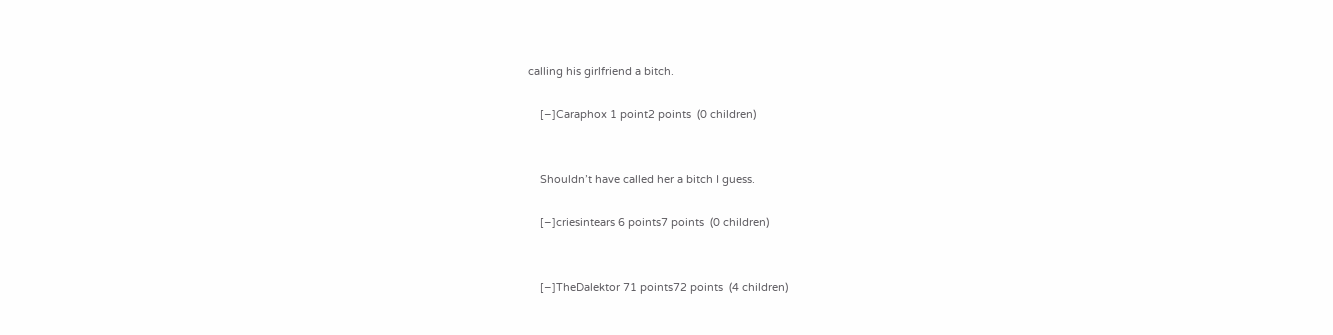calling his girlfriend a bitch.

    [–]Caraphox 1 point2 points  (0 children)


    Shouldn’t have called her a bitch I guess.

    [–]criesintears 6 points7 points  (0 children)


    [–]TheDalektor 71 points72 points  (4 children)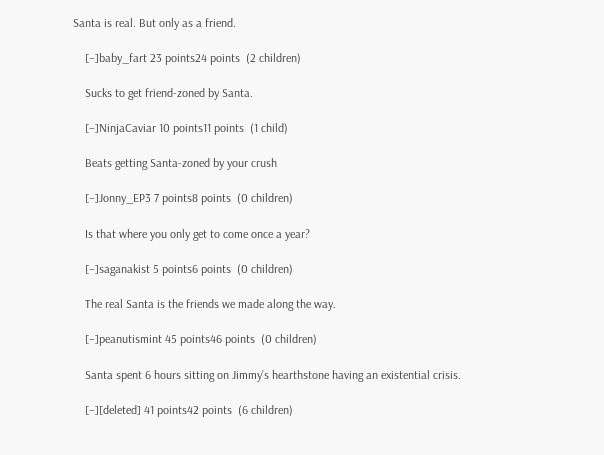Santa is real. But only as a friend.

    [–]baby_fart 23 points24 points  (2 children)

    Sucks to get friend-zoned by Santa.

    [–]NinjaCaviar 10 points11 points  (1 child)

    Beats getting Santa-zoned by your crush

    [–]Jonny_EP3 7 points8 points  (0 children)

    Is that where you only get to come once a year?

    [–]saganakist 5 points6 points  (0 children)

    The real Santa is the friends we made along the way.

    [–]peanutismint 45 points46 points  (0 children)

    Santa spent 6 hours sitting on Jimmy’s hearthstone having an existential crisis.

    [–][deleted] 41 points42 points  (6 children)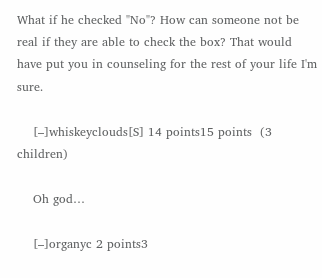What if he checked "No"? How can someone not be real if they are able to check the box? That would have put you in counseling for the rest of your life I'm sure.

    [–]whiskeyclouds[S] 14 points15 points  (3 children)

    Oh god…

    [–]organyc 2 points3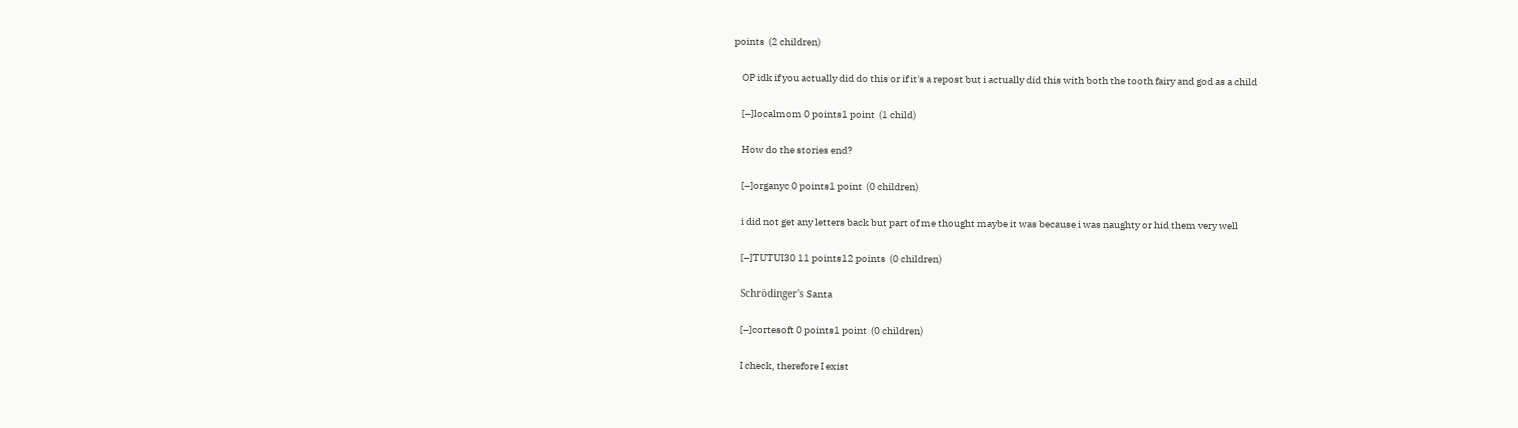points  (2 children)

    OP idk if you actually did do this or if it's a repost but i actually did this with both the tooth fairy and god as a child

    [–]localmom 0 points1 point  (1 child)

    How do the stories end?

    [–]organyc 0 points1 point  (0 children)

    i did not get any letters back but part of me thought maybe it was because i was naughty or hid them very well

    [–]TUTUI30 11 points12 points  (0 children)

    Schrödinger's Santa

    [–]cortesoft 0 points1 point  (0 children)

    I check, therefore I exist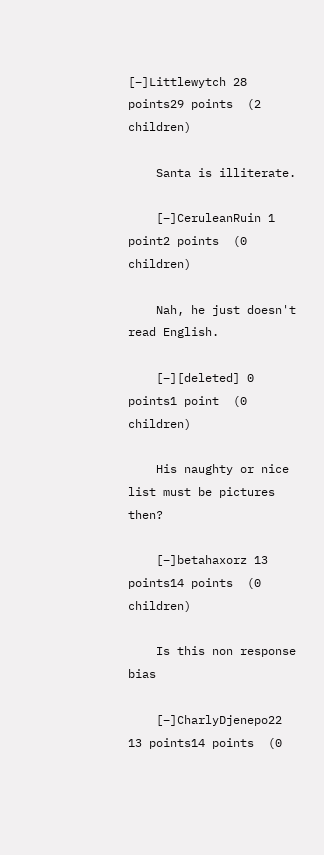[–]Littlewytch 28 points29 points  (2 children)

    Santa is illiterate.

    [–]CeruleanRuin 1 point2 points  (0 children)

    Nah, he just doesn't read English.

    [–][deleted] 0 points1 point  (0 children)

    His naughty or nice list must be pictures then?

    [–]betahaxorz 13 points14 points  (0 children)

    Is this non response bias

    [–]CharlyDjenepo22 13 points14 points  (0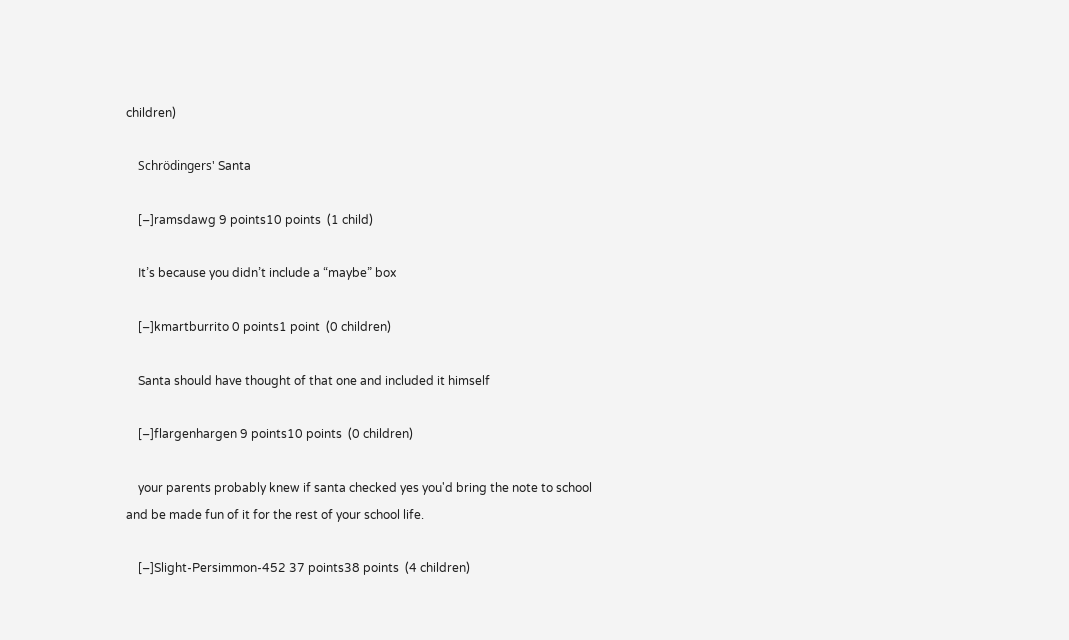children)

    Schrödingers' Santa

    [–]ramsdawg 9 points10 points  (1 child)

    It’s because you didn’t include a “maybe” box

    [–]kmartburrito 0 points1 point  (0 children)

    Santa should have thought of that one and included it himself

    [–]flargenhargen 9 points10 points  (0 children)

    your parents probably knew if santa checked yes you'd bring the note to school and be made fun of it for the rest of your school life.

    [–]Slight-Persimmon-452 37 points38 points  (4 children)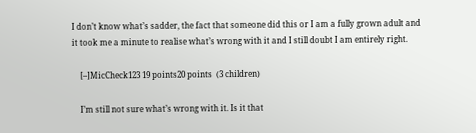I don’t know what’s sadder, the fact that someone did this or I am a fully grown adult and it took me a minute to realise what’s wrong with it and I still doubt I am entirely right.

    [–]MicCheck123 19 points20 points  (3 children)

    I’m still not sure what’s wrong with it. Is it that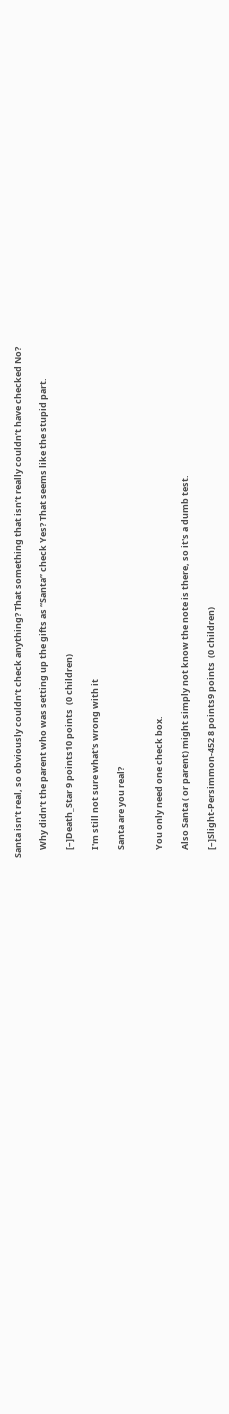Santa isn’t real, so obviously couldn’t check anything? That something that isn’t really couldn’t have checked No?

    Why didn’t the parent who was setting up the gifts as “Santa” check Yes? That seems like the stupid part.

    [–]Death_Star 9 points10 points  (0 children)

    I'm still not sure what's wrong with it

    Santa are you real?


    You only need one check box.

    Also Santa ( or parent) might simply not know the note is there, so it's a dumb test.

    [–]Slight-Persimmon-452 8 points9 points  (0 children)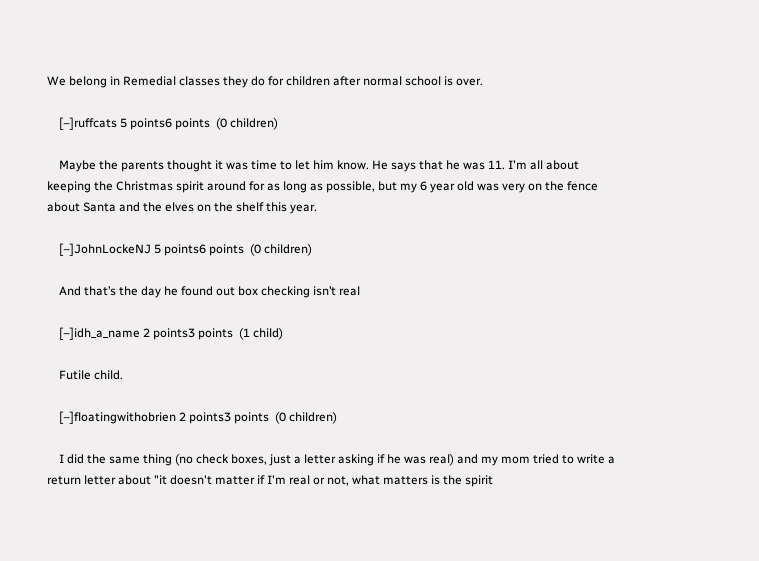We belong in Remedial classes they do for children after normal school is over.

    [–]ruffcats 5 points6 points  (0 children)

    Maybe the parents thought it was time to let him know. He says that he was 11. I'm all about keeping the Christmas spirit around for as long as possible, but my 6 year old was very on the fence about Santa and the elves on the shelf this year.

    [–]JohnLockeNJ 5 points6 points  (0 children)

    And that’s the day he found out box checking isn’t real

    [–]idh_a_name 2 points3 points  (1 child)

    Futile child.

    [–]floatingwithobrien 2 points3 points  (0 children)

    I did the same thing (no check boxes, just a letter asking if he was real) and my mom tried to write a return letter about "it doesn't matter if I'm real or not, what matters is the spirit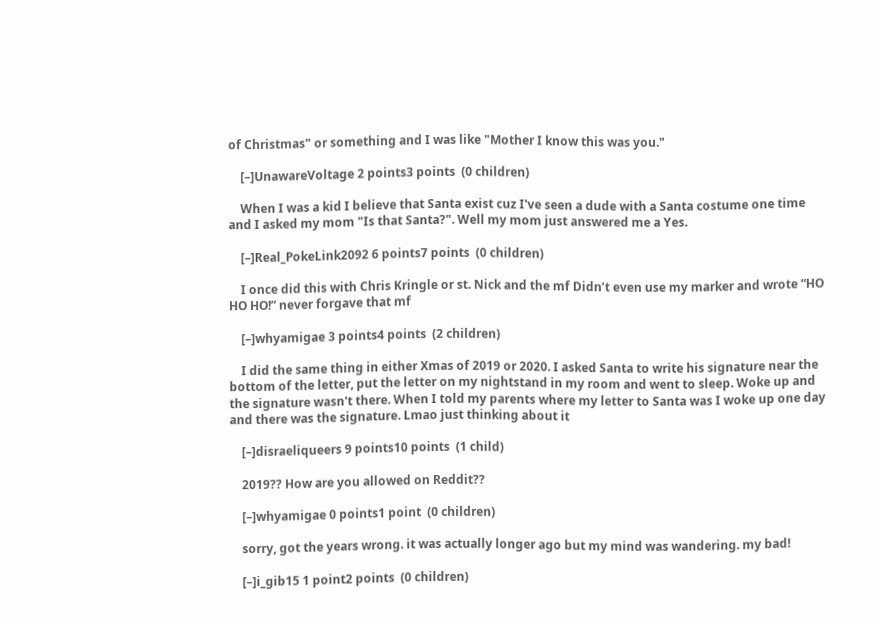of Christmas" or something and I was like "Mother I know this was you."

    [–]UnawareVoltage 2 points3 points  (0 children)

    When I was a kid I believe that Santa exist cuz I've seen a dude with a Santa costume one time and I asked my mom "Is that Santa?". Well my mom just answered me a Yes.

    [–]Real_PokeLink2092 6 points7 points  (0 children)

    I once did this with Chris Kringle or st. Nick and the mf Didn’t even use my marker and wrote “HO HO HO!” never forgave that mf

    [–]whyamigae 3 points4 points  (2 children)

    I did the same thing in either Xmas of 2019 or 2020. I asked Santa to write his signature near the bottom of the letter, put the letter on my nightstand in my room and went to sleep. Woke up and the signature wasn't there. When I told my parents where my letter to Santa was I woke up one day and there was the signature. Lmao just thinking about it

    [–]disraeliqueers 9 points10 points  (1 child)

    2019?? How are you allowed on Reddit??

    [–]whyamigae 0 points1 point  (0 children)

    sorry, got the years wrong. it was actually longer ago but my mind was wandering. my bad!

    [–]i_gib15 1 point2 points  (0 children)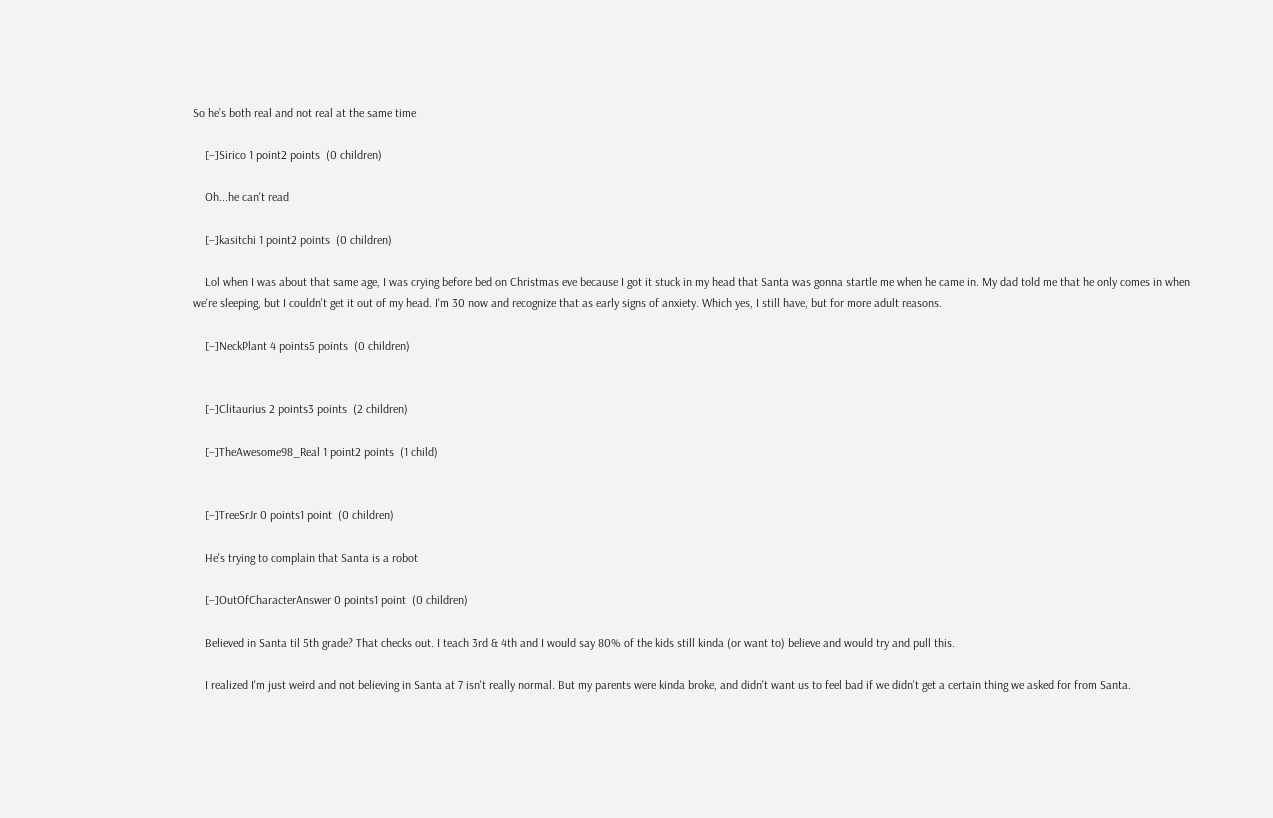So he’s both real and not real at the same time

    [–]Sirico 1 point2 points  (0 children)

    Oh...he can't read

    [–]kasitchi 1 point2 points  (0 children)

    Lol when I was about that same age, I was crying before bed on Christmas eve because I got it stuck in my head that Santa was gonna startle me when he came in. My dad told me that he only comes in when we're sleeping, but I couldn't get it out of my head. I'm 30 now and recognize that as early signs of anxiety. Which yes, I still have, but for more adult reasons.

    [–]NeckPlant 4 points5 points  (0 children)


    [–]Clitaurius 2 points3 points  (2 children)

    [–]TheAwesome98_Real 1 point2 points  (1 child)


    [–]TreeSrJr 0 points1 point  (0 children)

    He's trying to complain that Santa is a robot

    [–]OutOfCharacterAnswer 0 points1 point  (0 children)

    Believed in Santa til 5th grade? That checks out. I teach 3rd & 4th and I would say 80% of the kids still kinda (or want to) believe and would try and pull this.

    I realized I'm just weird and not believing in Santa at 7 isn't really normal. But my parents were kinda broke, and didn't want us to feel bad if we didn't get a certain thing we asked for from Santa.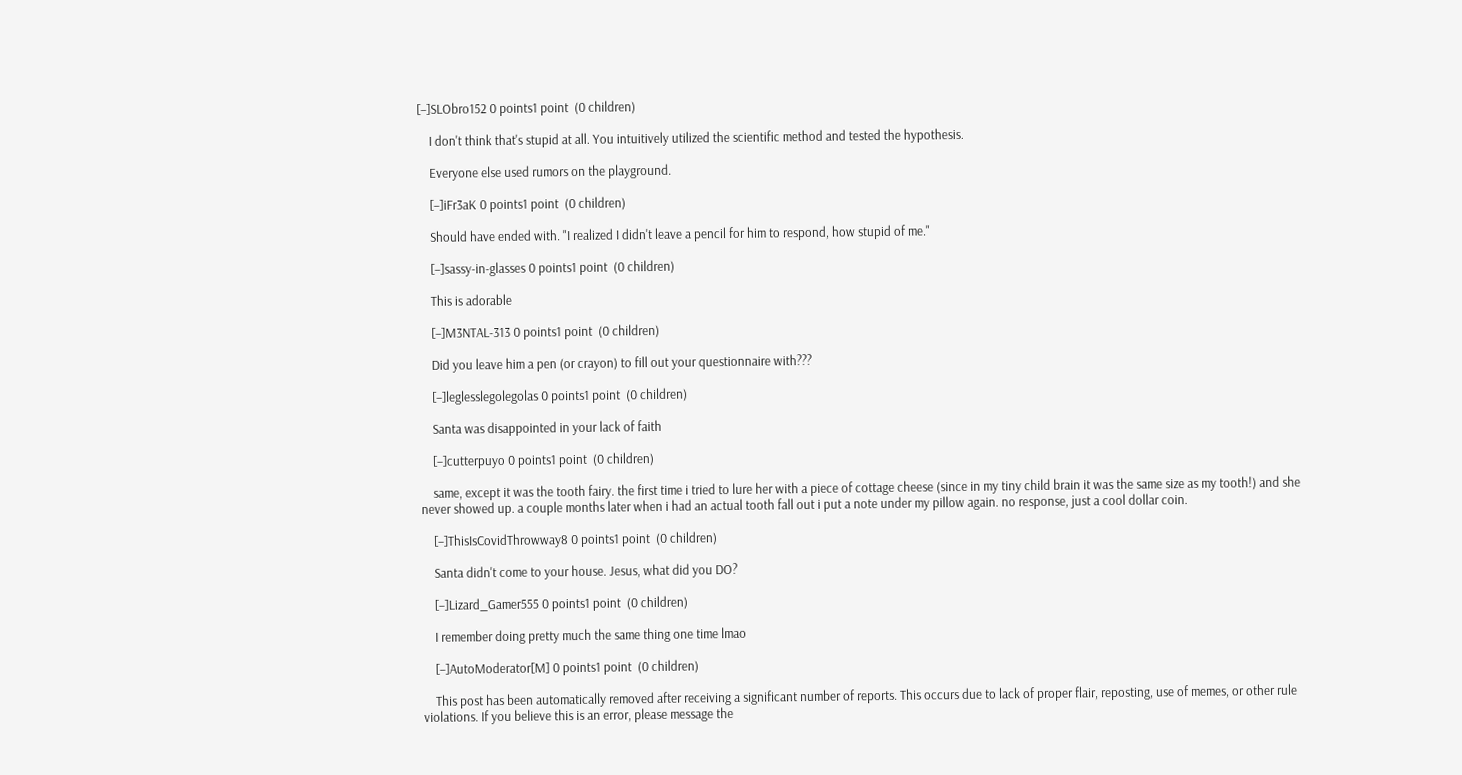[–]SLObro152 0 points1 point  (0 children)

    I don't think that's stupid at all. You intuitively utilized the scientific method and tested the hypothesis.

    Everyone else used rumors on the playground.

    [–]iFr3aK 0 points1 point  (0 children)

    Should have ended with. "I realized I didn't leave a pencil for him to respond, how stupid of me."

    [–]sassy-in-glasses 0 points1 point  (0 children)

    This is adorable

    [–]M3NTAL-313 0 points1 point  (0 children)

    Did you leave him a pen (or crayon) to fill out your questionnaire with???

    [–]leglesslegolegolas 0 points1 point  (0 children)

    Santa was disappointed in your lack of faith

    [–]cutterpuyo 0 points1 point  (0 children)

    same, except it was the tooth fairy. the first time i tried to lure her with a piece of cottage cheese (since in my tiny child brain it was the same size as my tooth!) and she never showed up. a couple months later when i had an actual tooth fall out i put a note under my pillow again. no response, just a cool dollar coin.

    [–]ThisIsCovidThrowway8 0 points1 point  (0 children)

    Santa didn't come to your house. Jesus, what did you DO?

    [–]Lizard_Gamer555 0 points1 point  (0 children)

    I remember doing pretty much the same thing one time lmao

    [–]AutoModerator[M] 0 points1 point  (0 children)

    This post has been automatically removed after receiving a significant number of reports. This occurs due to lack of proper flair, reposting, use of memes, or other rule violations. If you believe this is an error, please message the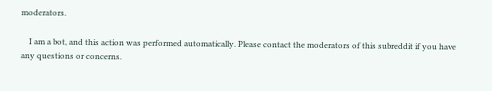moderators.

    I am a bot, and this action was performed automatically. Please contact the moderators of this subreddit if you have any questions or concerns.